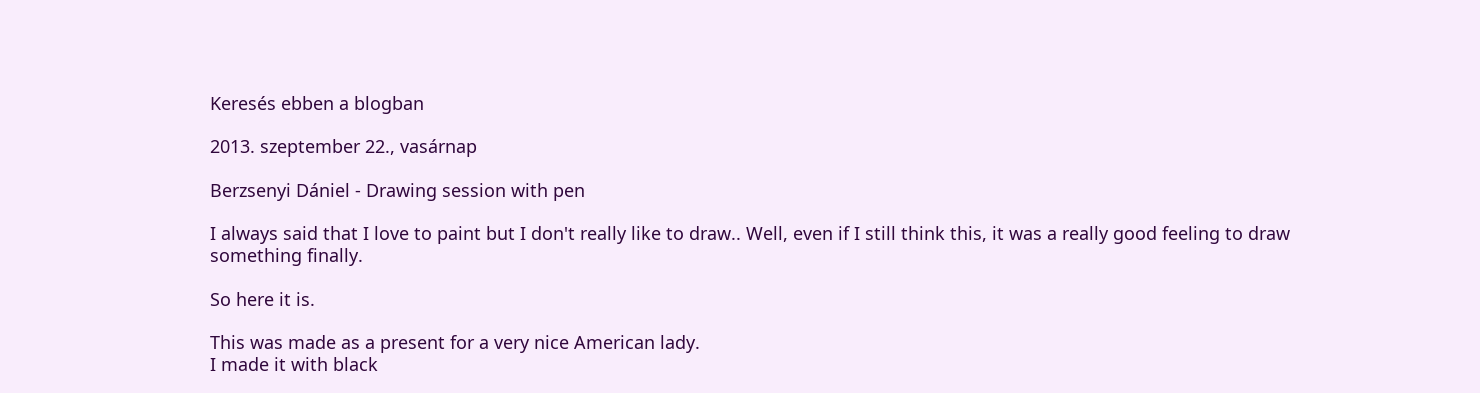Keresés ebben a blogban

2013. szeptember 22., vasárnap

Berzsenyi Dániel - Drawing session with pen

I always said that I love to paint but I don't really like to draw.. Well, even if I still think this, it was a really good feeling to draw something finally.

So here it is.

This was made as a present for a very nice American lady.
I made it with black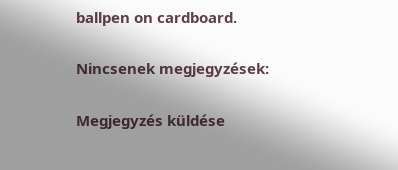ballpen on cardboard.

Nincsenek megjegyzések:

Megjegyzés küldése